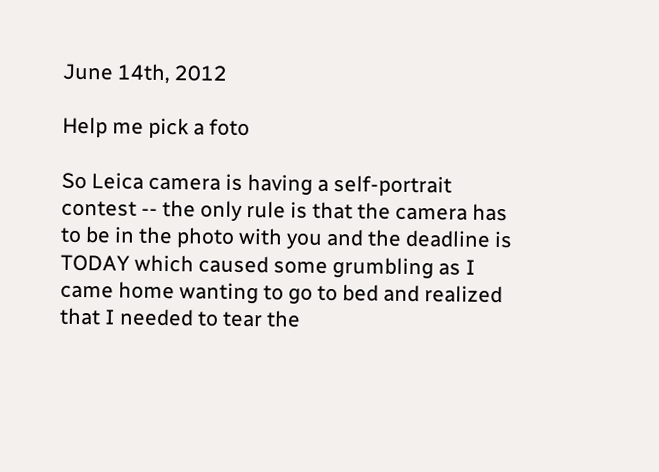June 14th, 2012

Help me pick a foto

So Leica camera is having a self-portrait contest -- the only rule is that the camera has to be in the photo with you and the deadline is TODAY which caused some grumbling as I came home wanting to go to bed and realized that I needed to tear the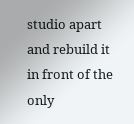studio apart and rebuild it in front of the only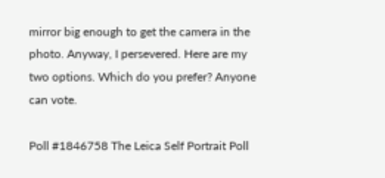mirror big enough to get the camera in the photo. Anyway, I persevered. Here are my two options. Which do you prefer? Anyone can vote.

Poll #1846758 The Leica Self Portrait Poll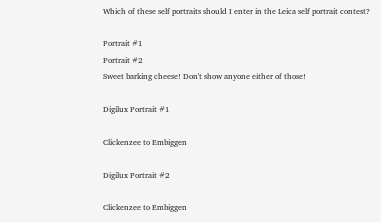Which of these self portraits should I enter in the Leica self portrait contest?

Portrait #1
Portrait #2
Sweet barking cheese! Don't show anyone either of those!

Digilux Portrait #1

Clickenzee to Embiggen

Digilux Portrait #2

Clickenzee to Embiggen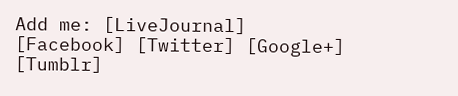Add me: [LiveJournal] [Facebook] [Twitter] [Google+] [Tumblr]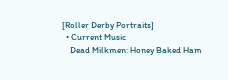[Roller Derby Portraits]
  • Current Music
    Dead Milkmen: Honey Baked Ham